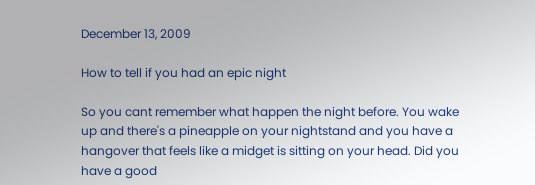December 13, 2009

How to tell if you had an epic night

So you cant remember what happen the night before. You wake up and there's a pineapple on your nightstand and you have a hangover that feels like a midget is sitting on your head. Did you have a good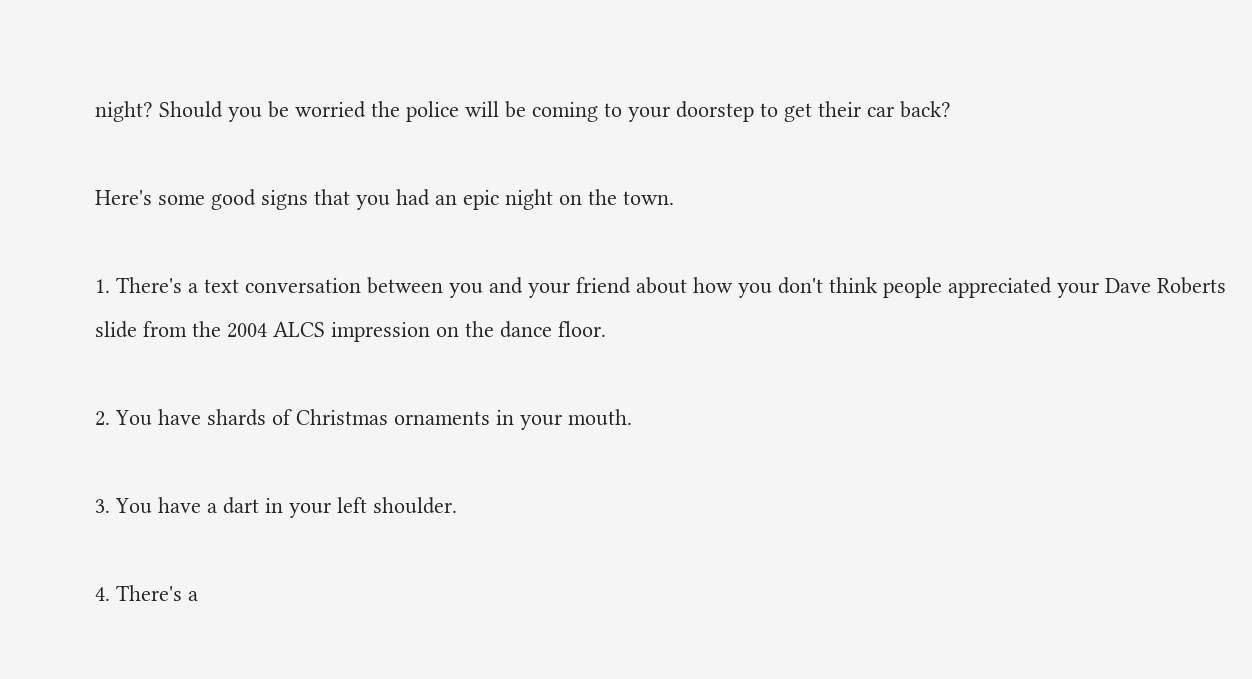night? Should you be worried the police will be coming to your doorstep to get their car back?

Here's some good signs that you had an epic night on the town.

1. There's a text conversation between you and your friend about how you don't think people appreciated your Dave Roberts slide from the 2004 ALCS impression on the dance floor.

2. You have shards of Christmas ornaments in your mouth.

3. You have a dart in your left shoulder.

4. There's a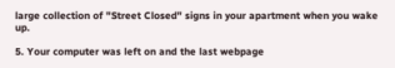large collection of "Street Closed" signs in your apartment when you wake up.

5. Your computer was left on and the last webpage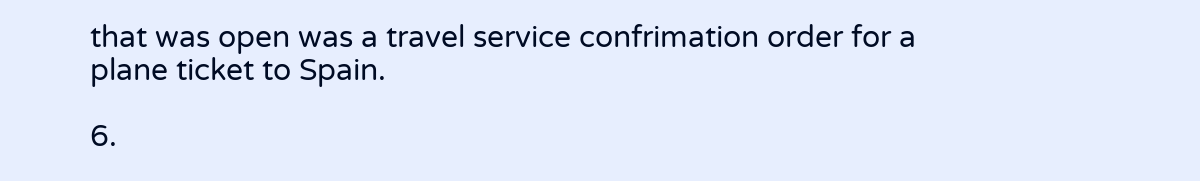that was open was a travel service confrimation order for a plane ticket to Spain.

6.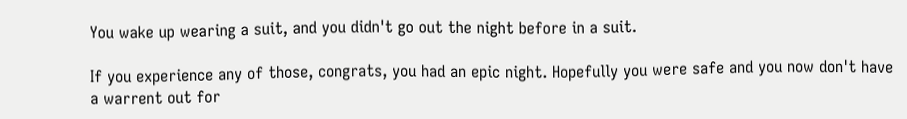You wake up wearing a suit, and you didn't go out the night before in a suit.

If you experience any of those, congrats, you had an epic night. Hopefully you were safe and you now don't have a warrent out for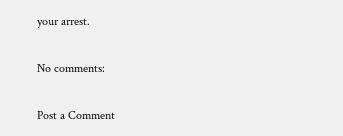your arrest.

No comments:

Post a Comment